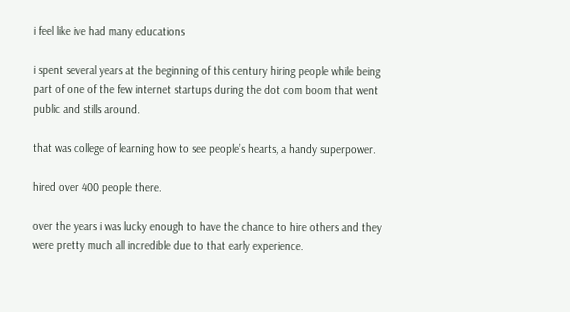i feel like ive had many educations

i spent several years at the beginning of this century hiring people while being part of one of the few internet startups during the dot com boom that went public and stills around.

that was college of learning how to see people’s hearts, a handy superpower.

hired over 400 people there.

over the years i was lucky enough to have the chance to hire others and they were pretty much all incredible due to that early experience.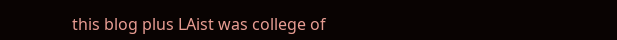this blog plus LAist was college of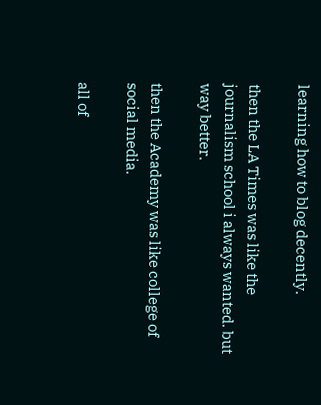learning how to blog decently.

then the LA Times was like the journalism school i always wanted. but way better.

then the Academy was like college of social media.

all of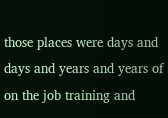those places were days and days and years and years of on the job training and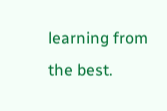learning from the best.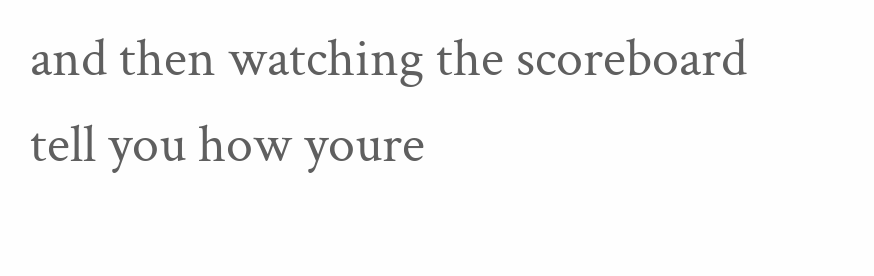and then watching the scoreboard tell you how youre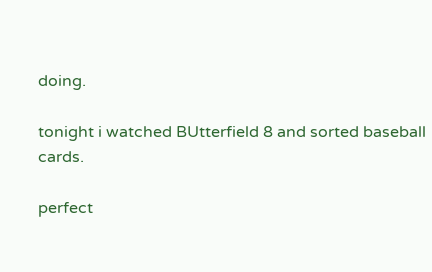doing.

tonight i watched BUtterfield 8 and sorted baseball cards.

perfect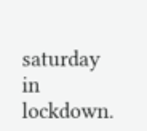saturday in lockdown.